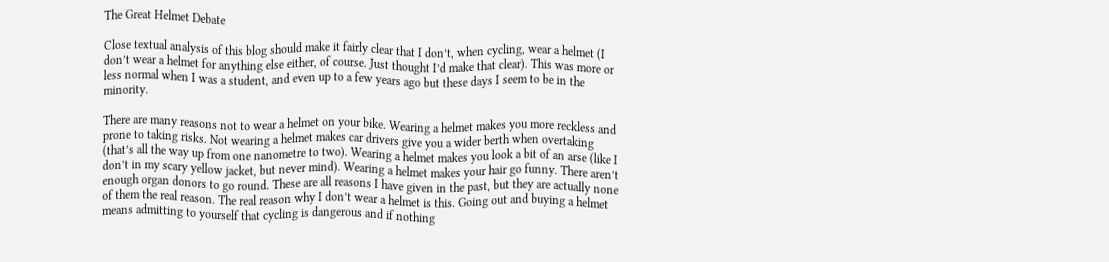The Great Helmet Debate

Close textual analysis of this blog should make it fairly clear that I don’t, when cycling, wear a helmet (I don’t wear a helmet for anything else either, of course. Just thought I’d make that clear). This was more or less normal when I was a student, and even up to a few years ago but these days I seem to be in the minority.

There are many reasons not to wear a helmet on your bike. Wearing a helmet makes you more reckless and prone to taking risks. Not wearing a helmet makes car drivers give you a wider berth when overtaking (that’s all the way up from one nanometre to two). Wearing a helmet makes you look a bit of an arse (like I don’t in my scary yellow jacket, but never mind). Wearing a helmet makes your hair go funny. There aren’t enough organ donors to go round. These are all reasons I have given in the past, but they are actually none of them the real reason. The real reason why I don’t wear a helmet is this. Going out and buying a helmet means admitting to yourself that cycling is dangerous and if nothing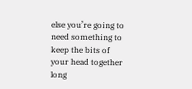else you’re going to need something to keep the bits of your head together long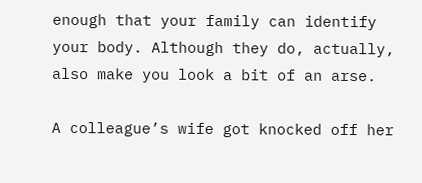enough that your family can identify your body. Although they do, actually, also make you look a bit of an arse.

A colleague’s wife got knocked off her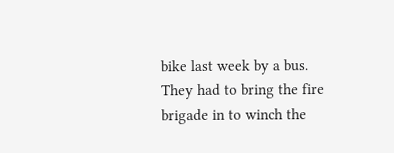bike last week by a bus. They had to bring the fire brigade in to winch the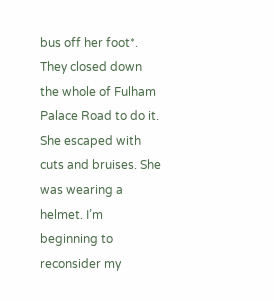bus off her foot*. They closed down the whole of Fulham Palace Road to do it. She escaped with cuts and bruises. She was wearing a helmet. I’m beginning to reconsider my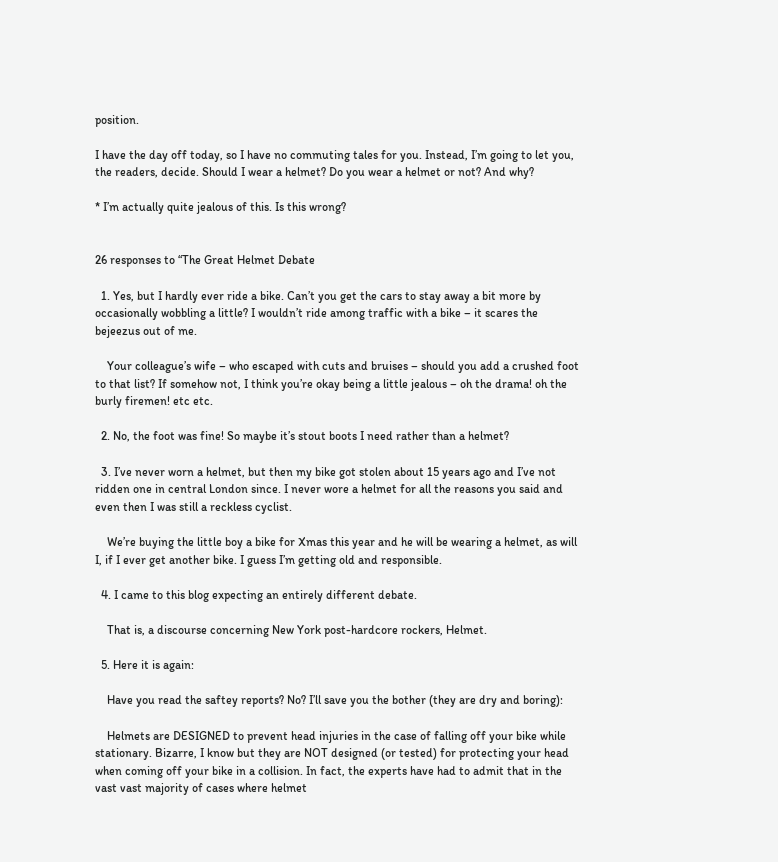position.

I have the day off today, so I have no commuting tales for you. Instead, I’m going to let you, the readers, decide. Should I wear a helmet? Do you wear a helmet or not? And why?

* I’m actually quite jealous of this. Is this wrong?


26 responses to “The Great Helmet Debate

  1. Yes, but I hardly ever ride a bike. Can’t you get the cars to stay away a bit more by occasionally wobbling a little? I wouldn’t ride among traffic with a bike – it scares the bejeezus out of me.

    Your colleague’s wife – who escaped with cuts and bruises – should you add a crushed foot to that list? If somehow not, I think you’re okay being a little jealous – oh the drama! oh the burly firemen! etc etc.

  2. No, the foot was fine! So maybe it’s stout boots I need rather than a helmet?

  3. I’ve never worn a helmet, but then my bike got stolen about 15 years ago and I’ve not ridden one in central London since. I never wore a helmet for all the reasons you said and even then I was still a reckless cyclist.

    We’re buying the little boy a bike for Xmas this year and he will be wearing a helmet, as will I, if I ever get another bike. I guess I’m getting old and responsible.

  4. I came to this blog expecting an entirely different debate.

    That is, a discourse concerning New York post-hardcore rockers, Helmet.

  5. Here it is again:

    Have you read the saftey reports? No? I’ll save you the bother (they are dry and boring):

    Helmets are DESIGNED to prevent head injuries in the case of falling off your bike while stationary. Bizarre, I know but they are NOT designed (or tested) for protecting your head when coming off your bike in a collision. In fact, the experts have had to admit that in the vast vast majority of cases where helmet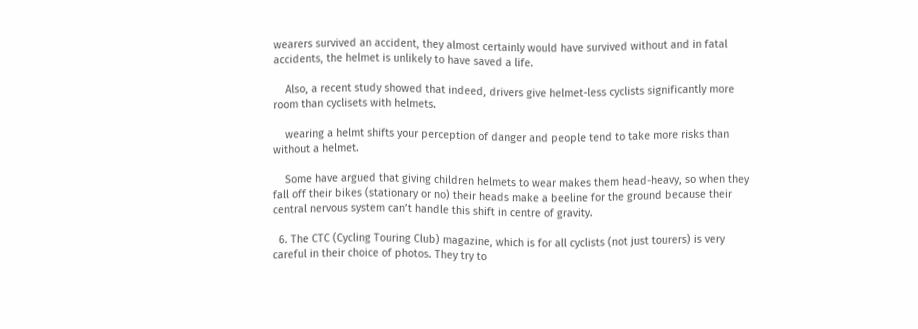wearers survived an accident, they almost certainly would have survived without and in fatal accidents, the helmet is unlikely to have saved a life.

    Also, a recent study showed that indeed, drivers give helmet-less cyclists significantly more room than cyclisets with helmets.

    wearing a helmt shifts your perception of danger and people tend to take more risks than without a helmet.

    Some have argued that giving children helmets to wear makes them head-heavy, so when they fall off their bikes (stationary or no) their heads make a beeline for the ground because their central nervous system can’t handle this shift in centre of gravity.

  6. The CTC (Cycling Touring Club) magazine, which is for all cyclists (not just tourers) is very careful in their choice of photos. They try to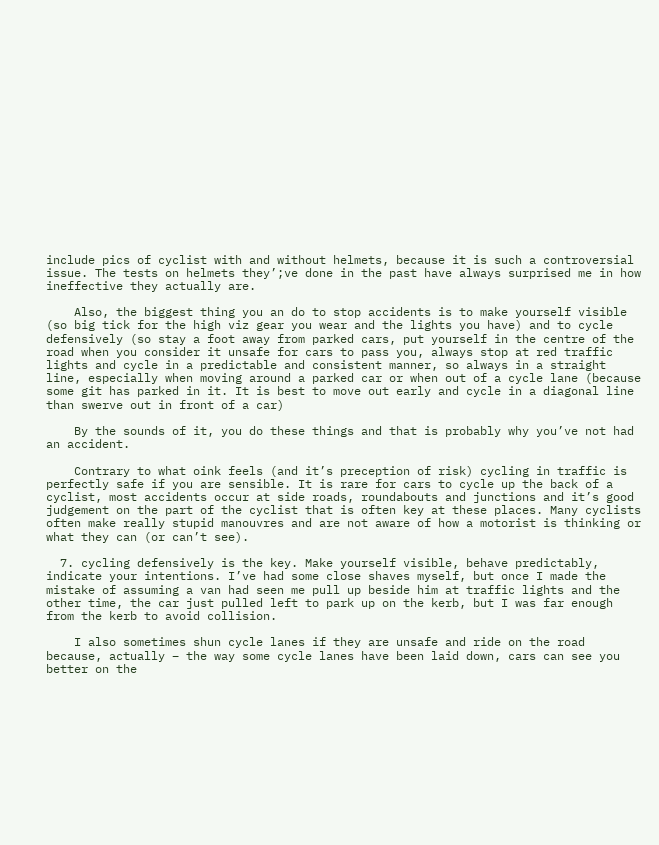include pics of cyclist with and without helmets, because it is such a controversial issue. The tests on helmets they’;ve done in the past have always surprised me in how ineffective they actually are.

    Also, the biggest thing you an do to stop accidents is to make yourself visible (so big tick for the high viz gear you wear and the lights you have) and to cycle defensively (so stay a foot away from parked cars, put yourself in the centre of the road when you consider it unsafe for cars to pass you, always stop at red traffic lights and cycle in a predictable and consistent manner, so always in a straight line, especially when moving around a parked car or when out of a cycle lane (because some git has parked in it. It is best to move out early and cycle in a diagonal line than swerve out in front of a car)

    By the sounds of it, you do these things and that is probably why you’ve not had an accident.

    Contrary to what oink feels (and it’s preception of risk) cycling in traffic is perfectly safe if you are sensible. It is rare for cars to cycle up the back of a cyclist, most accidents occur at side roads, roundabouts and junctions and it’s good judgement on the part of the cyclist that is often key at these places. Many cyclists often make really stupid manouvres and are not aware of how a motorist is thinking or what they can (or can’t see).

  7. cycling defensively is the key. Make yourself visible, behave predictably, indicate your intentions. I’ve had some close shaves myself, but once I made the mistake of assuming a van had seen me pull up beside him at traffic lights and the other time, the car just pulled left to park up on the kerb, but I was far enough from the kerb to avoid collision.

    I also sometimes shun cycle lanes if they are unsafe and ride on the road because, actually – the way some cycle lanes have been laid down, cars can see you better on the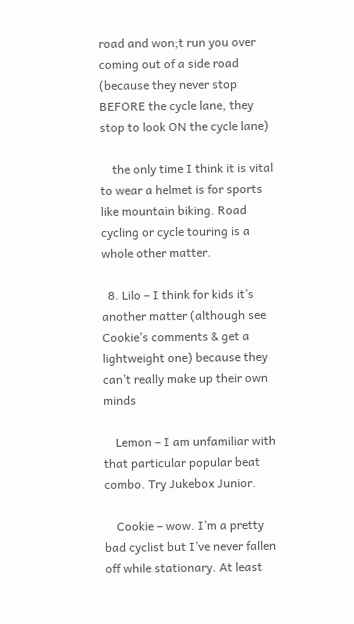road and won;t run you over coming out of a side road (because they never stop BEFORE the cycle lane, they stop to look ON the cycle lane)

    the only time I think it is vital to wear a helmet is for sports like mountain biking. Road cycling or cycle touring is a whole other matter.

  8. Lilo – I think for kids it’s another matter (although see Cookie’s comments & get a lightweight one) because they can’t really make up their own minds

    Lemon – I am unfamiliar with that particular popular beat combo. Try Jukebox Junior.

    Cookie – wow. I’m a pretty bad cyclist but I’ve never fallen off while stationary. At least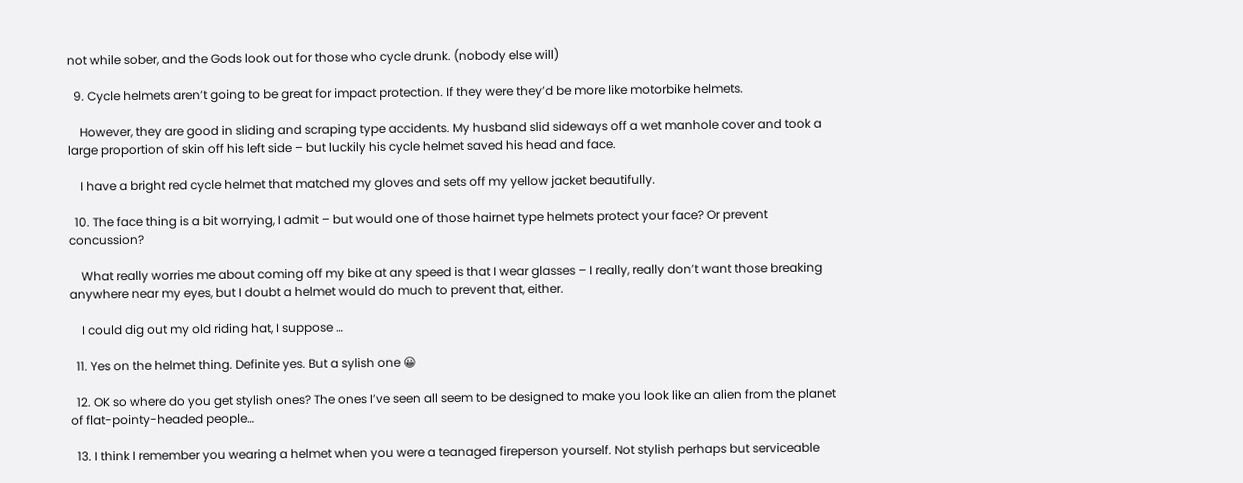not while sober, and the Gods look out for those who cycle drunk. (nobody else will)

  9. Cycle helmets aren’t going to be great for impact protection. If they were they’d be more like motorbike helmets.

    However, they are good in sliding and scraping type accidents. My husband slid sideways off a wet manhole cover and took a large proportion of skin off his left side – but luckily his cycle helmet saved his head and face.

    I have a bright red cycle helmet that matched my gloves and sets off my yellow jacket beautifully.

  10. The face thing is a bit worrying, I admit – but would one of those hairnet type helmets protect your face? Or prevent concussion?

    What really worries me about coming off my bike at any speed is that I wear glasses – I really, really don’t want those breaking anywhere near my eyes, but I doubt a helmet would do much to prevent that, either.

    I could dig out my old riding hat, I suppose …

  11. Yes on the helmet thing. Definite yes. But a sylish one 😀

  12. OK so where do you get stylish ones? The ones I’ve seen all seem to be designed to make you look like an alien from the planet of flat-pointy-headed people…

  13. I think I remember you wearing a helmet when you were a teanaged fireperson yourself. Not stylish perhaps but serviceable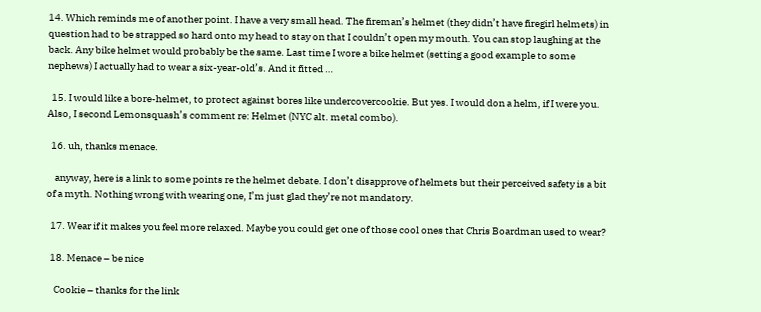14. Which reminds me of another point. I have a very small head. The fireman’s helmet (they didn’t have firegirl helmets) in question had to be strapped so hard onto my head to stay on that I couldn’t open my mouth. You can stop laughing at the back. Any bike helmet would probably be the same. Last time I wore a bike helmet (setting a good example to some nephews) I actually had to wear a six-year-old’s. And it fitted …

  15. I would like a bore-helmet, to protect against bores like undercovercookie. But yes. I would don a helm, if I were you. Also, I second Lemonsquash’s comment re: Helmet (NYC alt. metal combo).

  16. uh, thanks menace.

    anyway, here is a link to some points re the helmet debate. I don’t disapprove of helmets but their perceived safety is a bit of a myth. Nothing wrong with wearing one, I’m just glad they’re not mandatory.

  17. Wear if it makes you feel more relaxed. Maybe you could get one of those cool ones that Chris Boardman used to wear?

  18. Menace – be nice

    Cookie – thanks for the link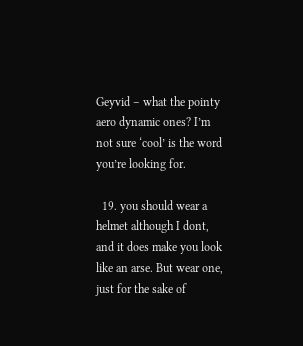Geyvid – what the pointy aero dynamic ones? I’m not sure ‘cool’ is the word you’re looking for.

  19. you should wear a helmet although I dont, and it does make you look like an arse. But wear one, just for the sake of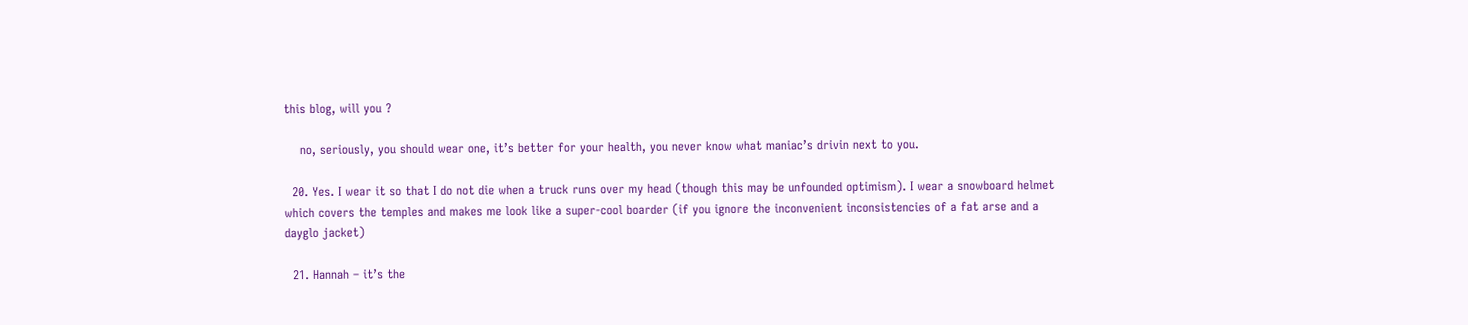this blog, will you ?

    no, seriously, you should wear one, it’s better for your health, you never know what maniac’s drivin next to you.

  20. Yes. I wear it so that I do not die when a truck runs over my head (though this may be unfounded optimism). I wear a snowboard helmet which covers the temples and makes me look like a super-cool boarder (if you ignore the inconvenient inconsistencies of a fat arse and a dayglo jacket)

  21. Hannah – it’s the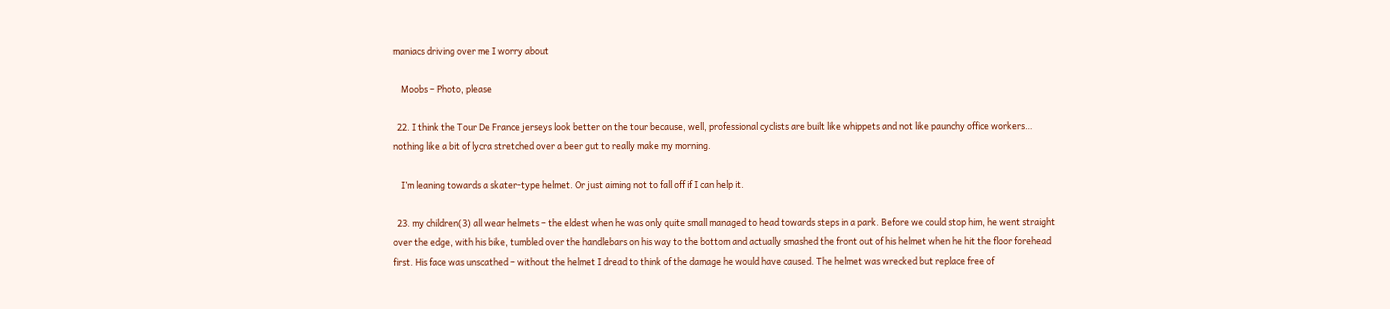maniacs driving over me I worry about

    Moobs – Photo, please

  22. I think the Tour De France jerseys look better on the tour because, well, professional cyclists are built like whippets and not like paunchy office workers… nothing like a bit of lycra stretched over a beer gut to really make my morning.

    I’m leaning towards a skater-type helmet. Or just aiming not to fall off if I can help it.

  23. my children(3) all wear helmets – the eldest when he was only quite small managed to head towards steps in a park. Before we could stop him, he went straight over the edge, with his bike, tumbled over the handlebars on his way to the bottom and actually smashed the front out of his helmet when he hit the floor forehead first. His face was unscathed – without the helmet I dread to think of the damage he would have caused. The helmet was wrecked but replace free of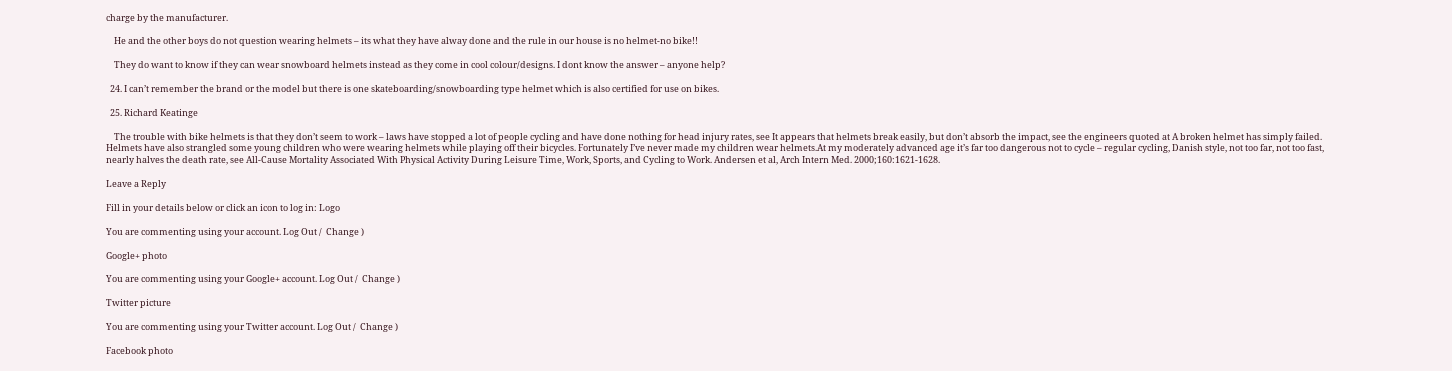charge by the manufacturer.

    He and the other boys do not question wearing helmets – its what they have alway done and the rule in our house is no helmet-no bike!!

    They do want to know if they can wear snowboard helmets instead as they come in cool colour/designs. I dont know the answer – anyone help?

  24. I can’t remember the brand or the model but there is one skateboarding/snowboarding type helmet which is also certified for use on bikes.

  25. Richard Keatinge

    The trouble with bike helmets is that they don’t seem to work – laws have stopped a lot of people cycling and have done nothing for head injury rates, see It appears that helmets break easily, but don’t absorb the impact, see the engineers quoted at A broken helmet has simply failed. Helmets have also strangled some young children who were wearing helmets while playing off their bicycles. Fortunately I’ve never made my children wear helmets.At my moderately advanced age it’s far too dangerous not to cycle – regular cycling, Danish style, not too far, not too fast, nearly halves the death rate, see All-Cause Mortality Associated With Physical Activity During Leisure Time, Work, Sports, and Cycling to Work. Andersen et al, Arch Intern Med. 2000;160:1621-1628.

Leave a Reply

Fill in your details below or click an icon to log in: Logo

You are commenting using your account. Log Out /  Change )

Google+ photo

You are commenting using your Google+ account. Log Out /  Change )

Twitter picture

You are commenting using your Twitter account. Log Out /  Change )

Facebook photo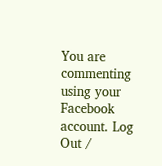You are commenting using your Facebook account. Log Out /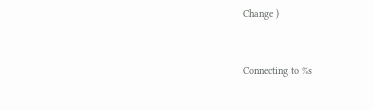Change )


Connecting to %s